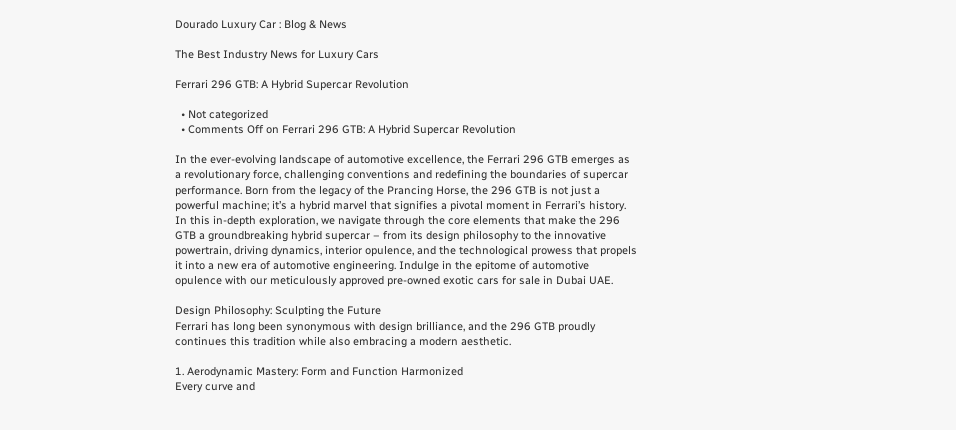Dourado Luxury Car : Blog & News

The Best Industry News for Luxury Cars

Ferrari 296 GTB: A Hybrid Supercar Revolution

  • Not categorized
  • Comments Off on Ferrari 296 GTB: A Hybrid Supercar Revolution

In the ever-evolving landscape of automotive excellence, the Ferrari 296 GTB emerges as a revolutionary force, challenging conventions and redefining the boundaries of supercar performance. Born from the legacy of the Prancing Horse, the 296 GTB is not just a powerful machine; it’s a hybrid marvel that signifies a pivotal moment in Ferrari’s history. In this in-depth exploration, we navigate through the core elements that make the 296 GTB a groundbreaking hybrid supercar – from its design philosophy to the innovative powertrain, driving dynamics, interior opulence, and the technological prowess that propels it into a new era of automotive engineering. Indulge in the epitome of automotive opulence with our meticulously approved pre-owned exotic cars for sale in Dubai UAE.

Design Philosophy: Sculpting the Future
Ferrari has long been synonymous with design brilliance, and the 296 GTB proudly continues this tradition while also embracing a modern aesthetic.

1. Aerodynamic Mastery: Form and Function Harmonized
Every curve and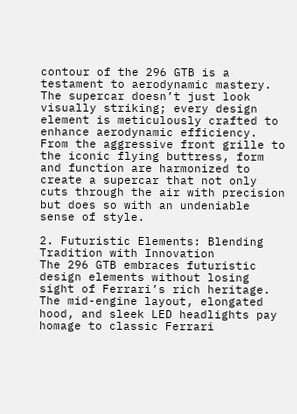contour of the 296 GTB is a testament to aerodynamic mastery. The supercar doesn’t just look visually striking; every design element is meticulously crafted to enhance aerodynamic efficiency. From the aggressive front grille to the iconic flying buttress, form and function are harmonized to create a supercar that not only cuts through the air with precision but does so with an undeniable sense of style.

2. Futuristic Elements: Blending Tradition with Innovation
The 296 GTB embraces futuristic design elements without losing sight of Ferrari’s rich heritage. The mid-engine layout, elongated hood, and sleek LED headlights pay homage to classic Ferrari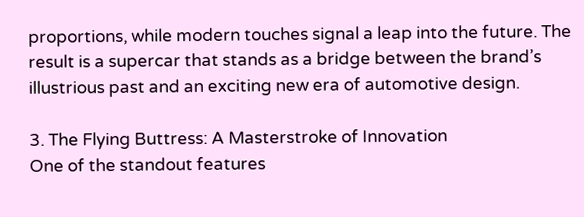proportions, while modern touches signal a leap into the future. The result is a supercar that stands as a bridge between the brand’s illustrious past and an exciting new era of automotive design.

3. The Flying Buttress: A Masterstroke of Innovation
One of the standout features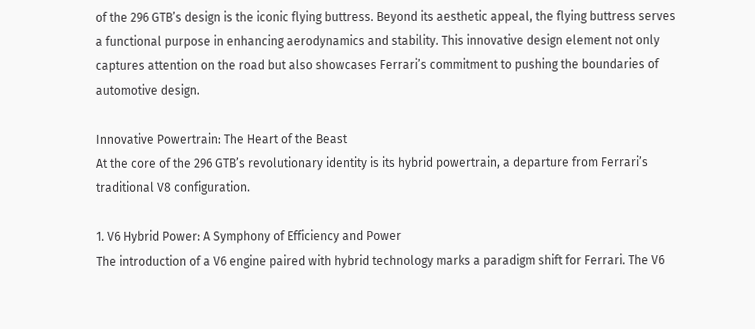of the 296 GTB’s design is the iconic flying buttress. Beyond its aesthetic appeal, the flying buttress serves a functional purpose in enhancing aerodynamics and stability. This innovative design element not only captures attention on the road but also showcases Ferrari’s commitment to pushing the boundaries of automotive design.

Innovative Powertrain: The Heart of the Beast
At the core of the 296 GTB’s revolutionary identity is its hybrid powertrain, a departure from Ferrari’s traditional V8 configuration.

1. V6 Hybrid Power: A Symphony of Efficiency and Power
The introduction of a V6 engine paired with hybrid technology marks a paradigm shift for Ferrari. The V6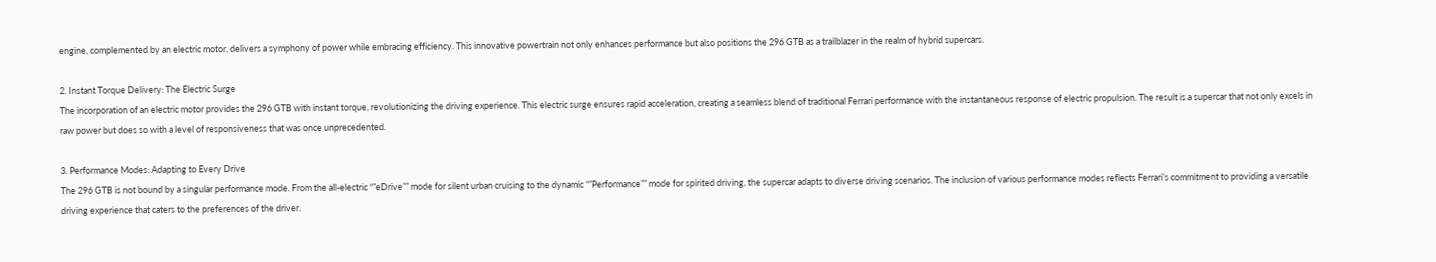engine, complemented by an electric motor, delivers a symphony of power while embracing efficiency. This innovative powertrain not only enhances performance but also positions the 296 GTB as a trailblazer in the realm of hybrid supercars.

2. Instant Torque Delivery: The Electric Surge
The incorporation of an electric motor provides the 296 GTB with instant torque, revolutionizing the driving experience. This electric surge ensures rapid acceleration, creating a seamless blend of traditional Ferrari performance with the instantaneous response of electric propulsion. The result is a supercar that not only excels in raw power but does so with a level of responsiveness that was once unprecedented.

3. Performance Modes: Adapting to Every Drive
The 296 GTB is not bound by a singular performance mode. From the all-electric “”eDrive”” mode for silent urban cruising to the dynamic “”Performance”” mode for spirited driving, the supercar adapts to diverse driving scenarios. The inclusion of various performance modes reflects Ferrari’s commitment to providing a versatile driving experience that caters to the preferences of the driver.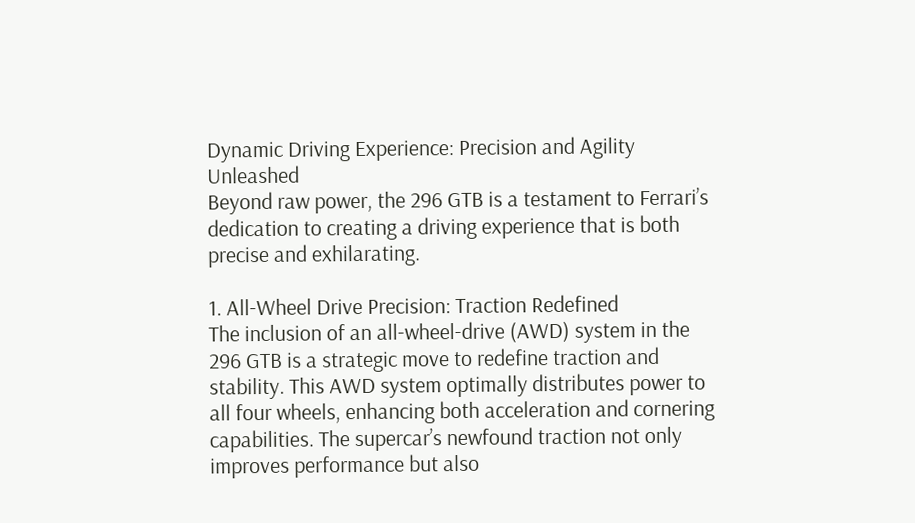Dynamic Driving Experience: Precision and Agility Unleashed
Beyond raw power, the 296 GTB is a testament to Ferrari’s dedication to creating a driving experience that is both precise and exhilarating.

1. All-Wheel Drive Precision: Traction Redefined
The inclusion of an all-wheel-drive (AWD) system in the 296 GTB is a strategic move to redefine traction and stability. This AWD system optimally distributes power to all four wheels, enhancing both acceleration and cornering capabilities. The supercar’s newfound traction not only improves performance but also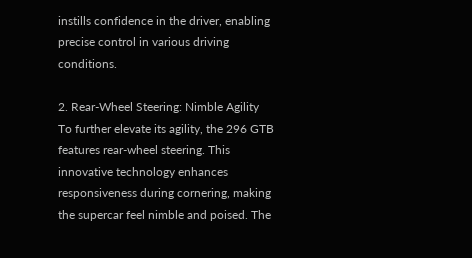instills confidence in the driver, enabling precise control in various driving conditions.

2. Rear-Wheel Steering: Nimble Agility
To further elevate its agility, the 296 GTB features rear-wheel steering. This innovative technology enhances responsiveness during cornering, making the supercar feel nimble and poised. The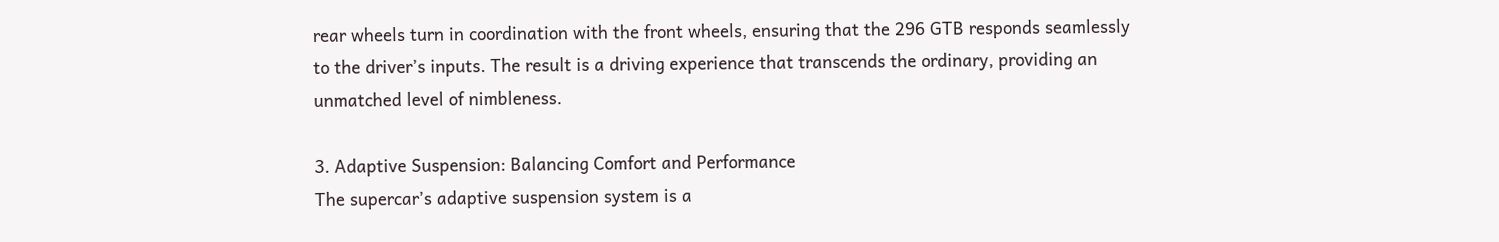rear wheels turn in coordination with the front wheels, ensuring that the 296 GTB responds seamlessly to the driver’s inputs. The result is a driving experience that transcends the ordinary, providing an unmatched level of nimbleness.

3. Adaptive Suspension: Balancing Comfort and Performance
The supercar’s adaptive suspension system is a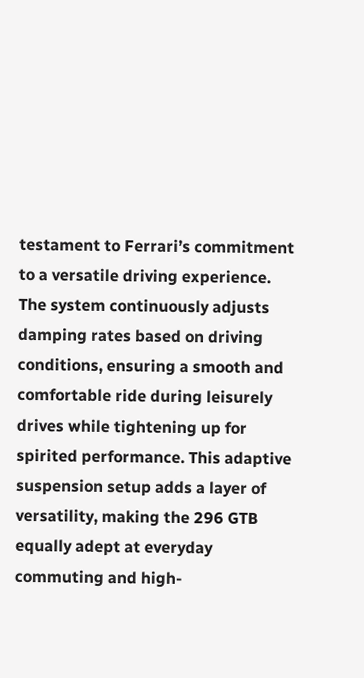testament to Ferrari’s commitment to a versatile driving experience. The system continuously adjusts damping rates based on driving conditions, ensuring a smooth and comfortable ride during leisurely drives while tightening up for spirited performance. This adaptive suspension setup adds a layer of versatility, making the 296 GTB equally adept at everyday commuting and high-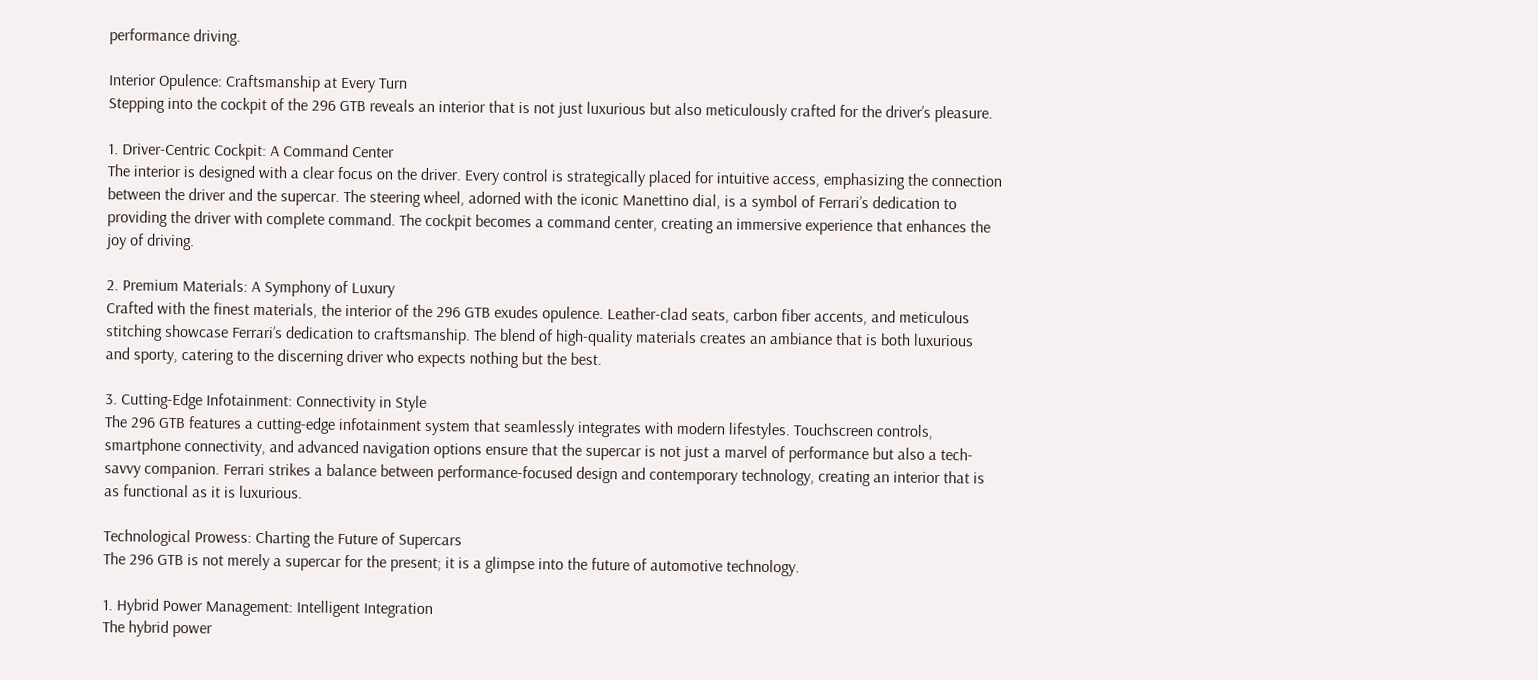performance driving.

Interior Opulence: Craftsmanship at Every Turn
Stepping into the cockpit of the 296 GTB reveals an interior that is not just luxurious but also meticulously crafted for the driver’s pleasure.

1. Driver-Centric Cockpit: A Command Center
The interior is designed with a clear focus on the driver. Every control is strategically placed for intuitive access, emphasizing the connection between the driver and the supercar. The steering wheel, adorned with the iconic Manettino dial, is a symbol of Ferrari’s dedication to providing the driver with complete command. The cockpit becomes a command center, creating an immersive experience that enhances the joy of driving.

2. Premium Materials: A Symphony of Luxury
Crafted with the finest materials, the interior of the 296 GTB exudes opulence. Leather-clad seats, carbon fiber accents, and meticulous stitching showcase Ferrari’s dedication to craftsmanship. The blend of high-quality materials creates an ambiance that is both luxurious and sporty, catering to the discerning driver who expects nothing but the best.

3. Cutting-Edge Infotainment: Connectivity in Style
The 296 GTB features a cutting-edge infotainment system that seamlessly integrates with modern lifestyles. Touchscreen controls, smartphone connectivity, and advanced navigation options ensure that the supercar is not just a marvel of performance but also a tech-savvy companion. Ferrari strikes a balance between performance-focused design and contemporary technology, creating an interior that is as functional as it is luxurious.

Technological Prowess: Charting the Future of Supercars
The 296 GTB is not merely a supercar for the present; it is a glimpse into the future of automotive technology.

1. Hybrid Power Management: Intelligent Integration
The hybrid power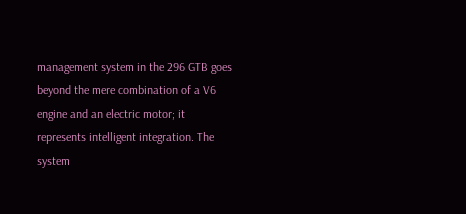management system in the 296 GTB goes beyond the mere combination of a V6 engine and an electric motor; it represents intelligent integration. The system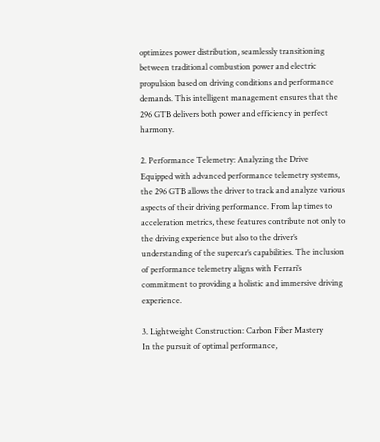optimizes power distribution, seamlessly transitioning between traditional combustion power and electric propulsion based on driving conditions and performance demands. This intelligent management ensures that the 296 GTB delivers both power and efficiency in perfect harmony.

2. Performance Telemetry: Analyzing the Drive
Equipped with advanced performance telemetry systems, the 296 GTB allows the driver to track and analyze various aspects of their driving performance. From lap times to acceleration metrics, these features contribute not only to the driving experience but also to the driver’s understanding of the supercar’s capabilities. The inclusion of performance telemetry aligns with Ferrari’s commitment to providing a holistic and immersive driving experience.

3. Lightweight Construction: Carbon Fiber Mastery
In the pursuit of optimal performance,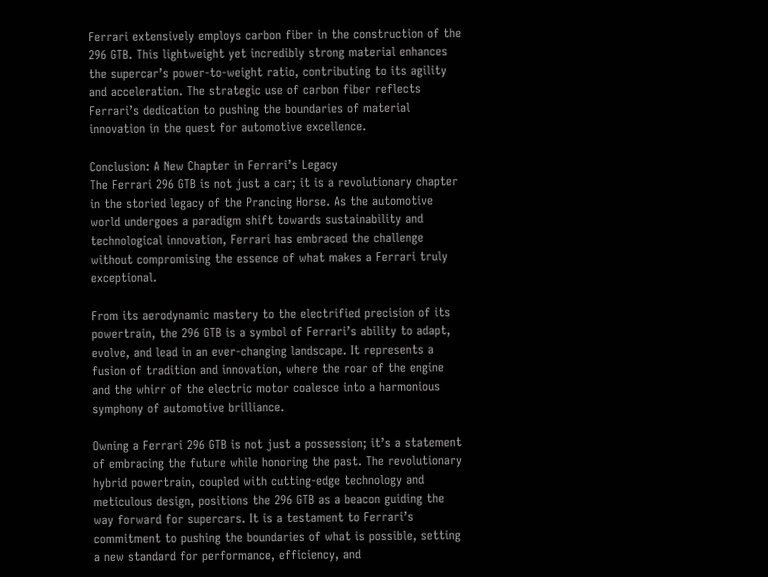Ferrari extensively employs carbon fiber in the construction of the 296 GTB. This lightweight yet incredibly strong material enhances the supercar’s power-to-weight ratio, contributing to its agility and acceleration. The strategic use of carbon fiber reflects Ferrari’s dedication to pushing the boundaries of material innovation in the quest for automotive excellence.

Conclusion: A New Chapter in Ferrari’s Legacy
The Ferrari 296 GTB is not just a car; it is a revolutionary chapter in the storied legacy of the Prancing Horse. As the automotive world undergoes a paradigm shift towards sustainability and technological innovation, Ferrari has embraced the challenge without compromising the essence of what makes a Ferrari truly exceptional.

From its aerodynamic mastery to the electrified precision of its powertrain, the 296 GTB is a symbol of Ferrari’s ability to adapt, evolve, and lead in an ever-changing landscape. It represents a fusion of tradition and innovation, where the roar of the engine and the whirr of the electric motor coalesce into a harmonious symphony of automotive brilliance.

Owning a Ferrari 296 GTB is not just a possession; it’s a statement of embracing the future while honoring the past. The revolutionary hybrid powertrain, coupled with cutting-edge technology and meticulous design, positions the 296 GTB as a beacon guiding the way forward for supercars. It is a testament to Ferrari’s commitment to pushing the boundaries of what is possible, setting a new standard for performance, efficiency, and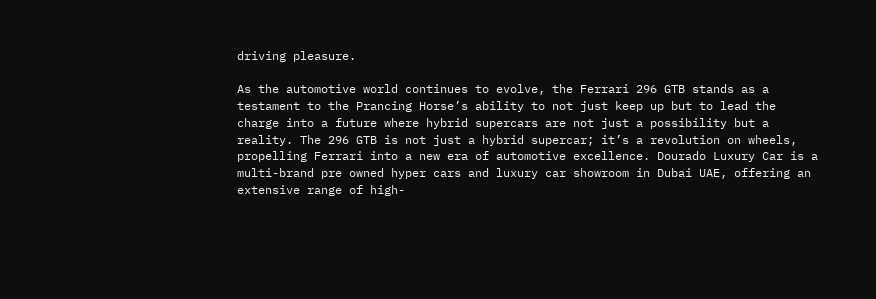driving pleasure.

As the automotive world continues to evolve, the Ferrari 296 GTB stands as a testament to the Prancing Horse’s ability to not just keep up but to lead the charge into a future where hybrid supercars are not just a possibility but a reality. The 296 GTB is not just a hybrid supercar; it’s a revolution on wheels, propelling Ferrari into a new era of automotive excellence. Dourado Luxury Car is a multi-brand pre owned hyper cars and luxury car showroom in Dubai UAE, offering an extensive range of high-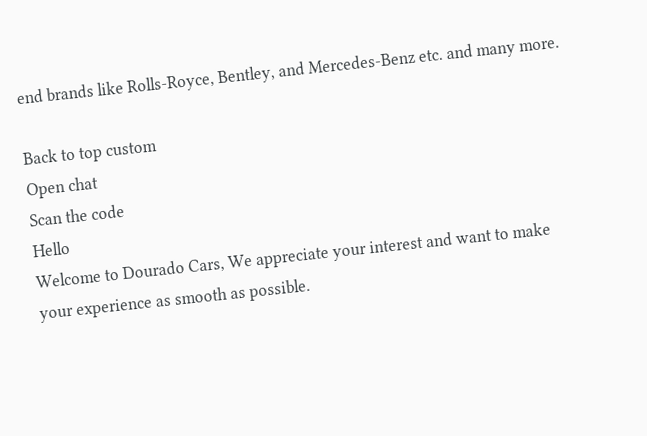end brands like Rolls-Royce, Bentley, and Mercedes-Benz etc. and many more.

Back to top custom
Open chat
Scan the code
Hello
Welcome to Dourado Cars, We appreciate your interest and want to make your experience as smooth as possible.